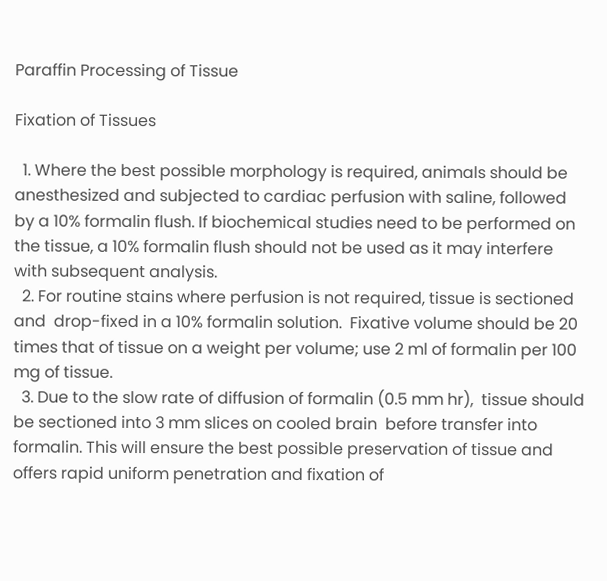Paraffin Processing of Tissue

Fixation of Tissues

  1. Where the best possible morphology is required, animals should be anesthesized and subjected to cardiac perfusion with saline, followed by a 10% formalin flush. If biochemical studies need to be performed on the tissue, a 10% formalin flush should not be used as it may interfere with subsequent analysis.
  2. For routine stains where perfusion is not required, tissue is sectioned and  drop-fixed in a 10% formalin solution.  Fixative volume should be 20 times that of tissue on a weight per volume; use 2 ml of formalin per 100 mg of tissue.
  3. Due to the slow rate of diffusion of formalin (0.5 mm hr),  tissue should  be sectioned into 3 mm slices on cooled brain  before transfer into formalin. This will ensure the best possible preservation of tissue and offers rapid uniform penetration and fixation of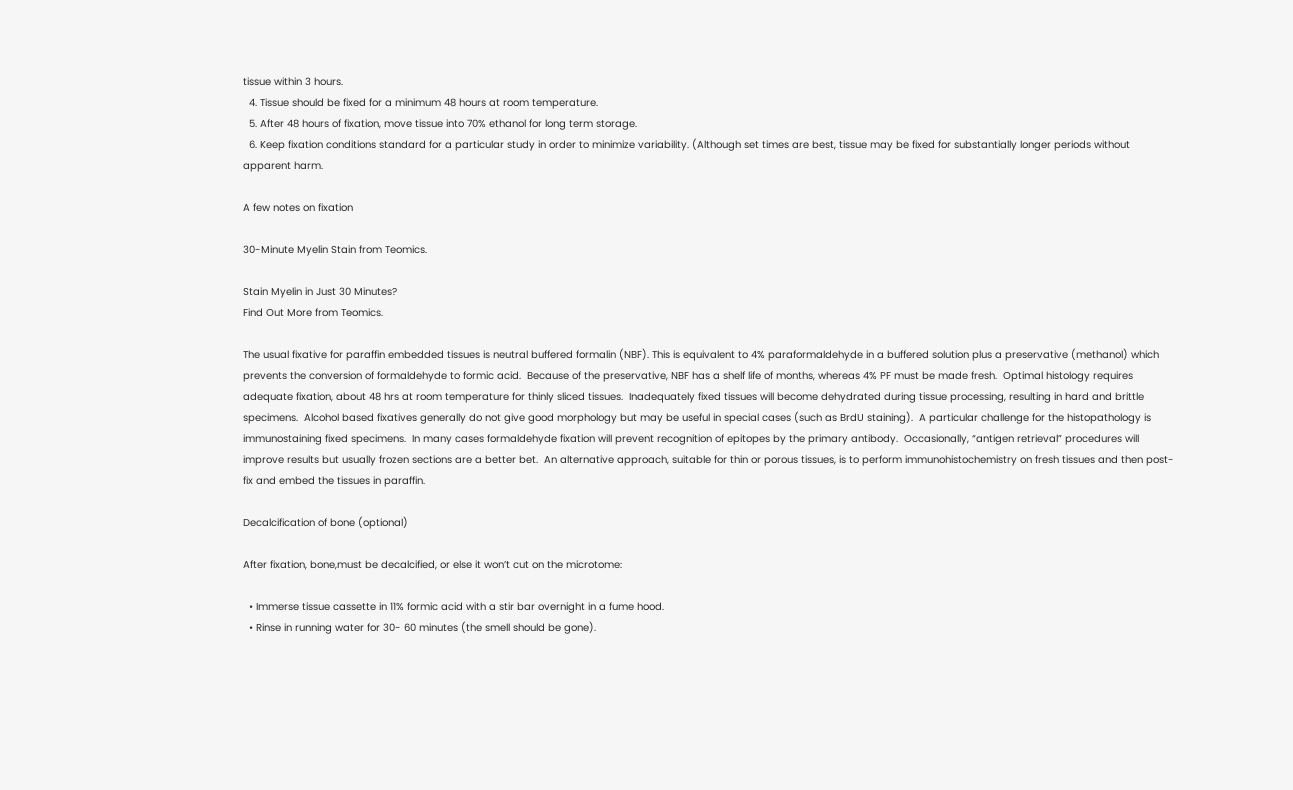tissue within 3 hours.
  4. Tissue should be fixed for a minimum 48 hours at room temperature.
  5. After 48 hours of fixation, move tissue into 70% ethanol for long term storage.
  6. Keep fixation conditions standard for a particular study in order to minimize variability. (Although set times are best, tissue may be fixed for substantially longer periods without apparent harm.

A few notes on fixation

30-Minute Myelin Stain from Teomics.

Stain Myelin in Just 30 Minutes?
Find Out More from Teomics.

The usual fixative for paraffin embedded tissues is neutral buffered formalin (NBF). This is equivalent to 4% paraformaldehyde in a buffered solution plus a preservative (methanol) which prevents the conversion of formaldehyde to formic acid.  Because of the preservative, NBF has a shelf life of months, whereas 4% PF must be made fresh.  Optimal histology requires adequate fixation, about 48 hrs at room temperature for thinly sliced tissues.  Inadequately fixed tissues will become dehydrated during tissue processing, resulting in hard and brittle specimens.  Alcohol based fixatives generally do not give good morphology but may be useful in special cases (such as BrdU staining).  A particular challenge for the histopathology is immunostaining fixed specimens.  In many cases formaldehyde fixation will prevent recognition of epitopes by the primary antibody.  Occasionally, “antigen retrieval” procedures will improve results but usually frozen sections are a better bet.  An alternative approach, suitable for thin or porous tissues, is to perform immunohistochemistry on fresh tissues and then post-fix and embed the tissues in paraffin.

Decalcification of bone (optional)

After fixation, bone,must be decalcified, or else it won’t cut on the microtome:

  • Immerse tissue cassette in 11% formic acid with a stir bar overnight in a fume hood.
  • Rinse in running water for 30- 60 minutes (the smell should be gone).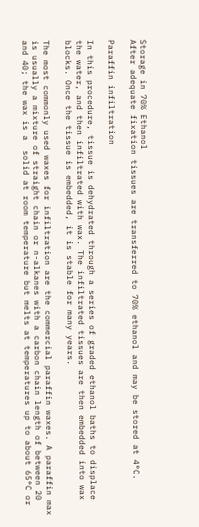Storage in 70% Ethanol
After adequate fixation tissues are transferred to 70% ethanol and may be stored at 4°C.

Paraffin infiltration

In this procedure, tissue is dehydrated through a series of graded ethanol baths to displace the water, and then infiltrated with wax. The infiltrated tissues are then embedded into wax blocks. Once the tissue is embedded, it is stable for many years.

The most commonly used waxes for infiltration are the commercial paraffin waxes. A paraffin max is usually a mixture of straight chain or n-alkanes with a carbon chain length of between 20 and 40; the wax is a  solid at room temperature but melts at temperatures up to about 65°C or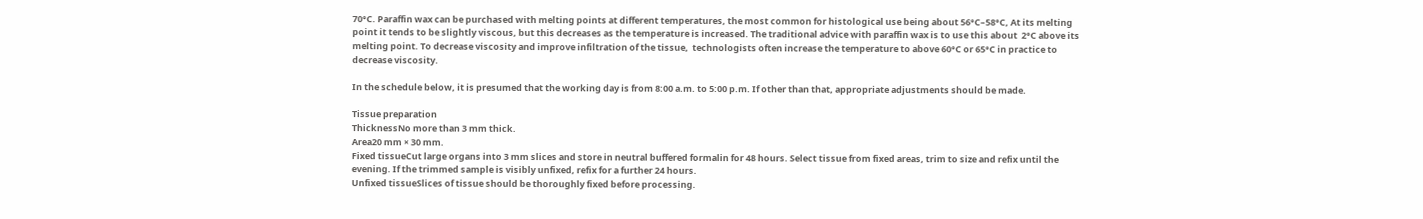70°C. Paraffin wax can be purchased with melting points at different temperatures, the most common for histological use being about 56°C–58°C, At its melting point it tends to be slightly viscous, but this decreases as the temperature is increased. The traditional advice with paraffin wax is to use this about  2°C above its melting point. To decrease viscosity and improve infiltration of the tissue,  technologists often increase the temperature to above 60°C or 65°C in practice to decrease viscosity.

In the schedule below, it is presumed that the working day is from 8:00 a.m. to 5:00 p.m. If other than that, appropriate adjustments should be made.

Tissue preparation
ThicknessNo more than 3 mm thick.
Area20 mm × 30 mm.
Fixed tissueCut large organs into 3 mm slices and store in neutral buffered formalin for 48 hours. Select tissue from fixed areas, trim to size and refix until the evening. If the trimmed sample is visibly unfixed, refix for a further 24 hours.
Unfixed tissueSlices of tissue should be thoroughly fixed before processing.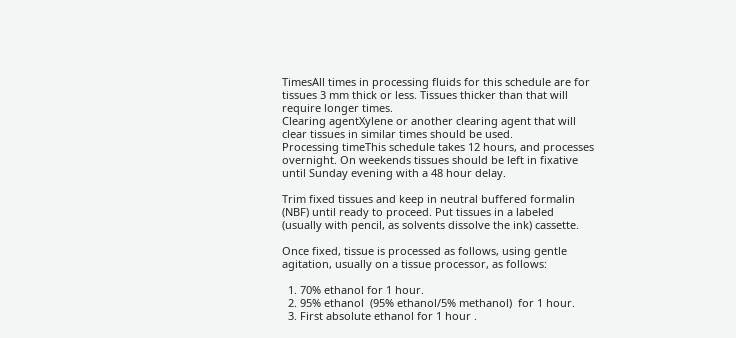TimesAll times in processing fluids for this schedule are for tissues 3 mm thick or less. Tissues thicker than that will require longer times.
Clearing agentXylene or another clearing agent that will clear tissues in similar times should be used.
Processing timeThis schedule takes 12 hours, and processes overnight. On weekends tissues should be left in fixative until Sunday evening with a 48 hour delay.

Trim fixed tissues and keep in neutral buffered formalin (NBF) until ready to proceed. Put tissues in a labeled (usually with pencil, as solvents dissolve the ink) cassette.

Once fixed, tissue is processed as follows, using gentle agitation, usually on a tissue processor, as follows:

  1. 70% ethanol for 1 hour.
  2. 95% ethanol  (95% ethanol/5% methanol)  for 1 hour.
  3. First absolute ethanol for 1 hour .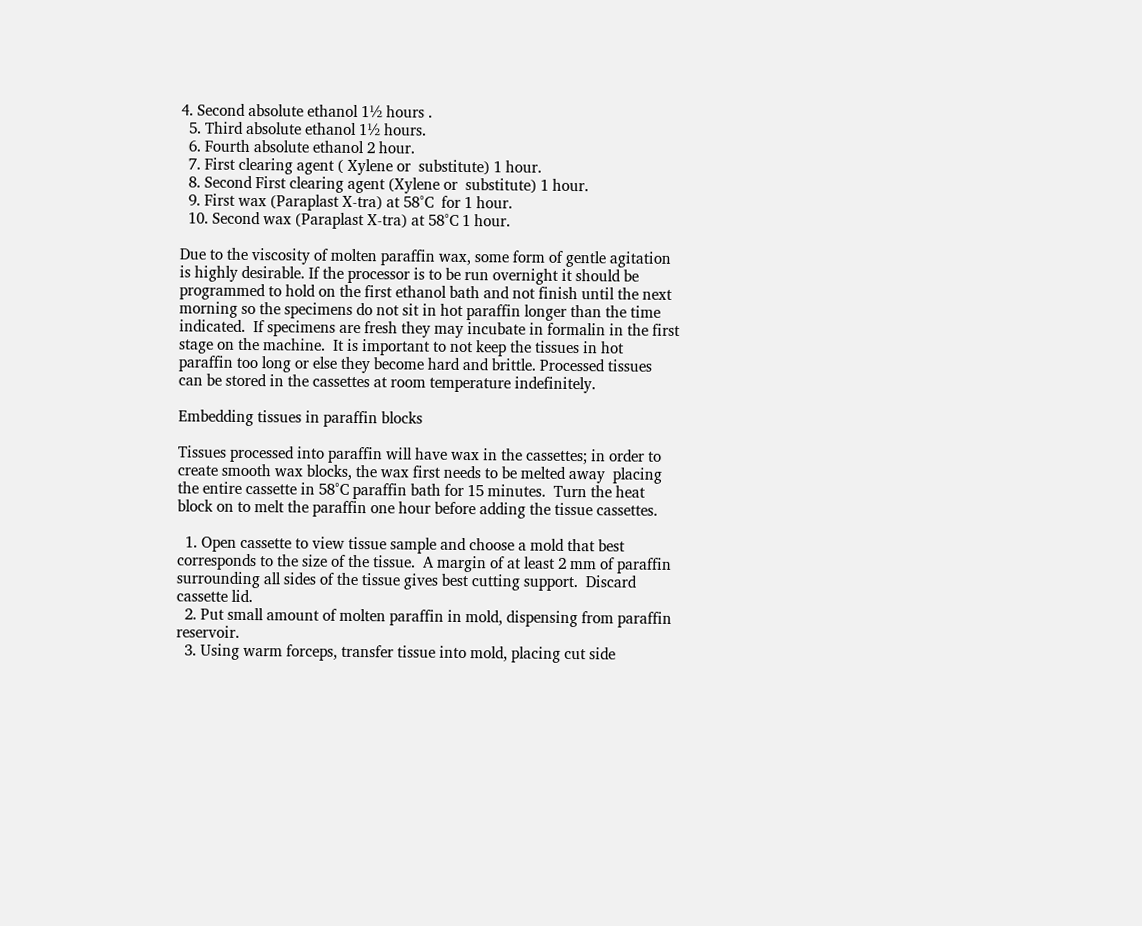4. Second absolute ethanol 1½ hours .
  5. Third absolute ethanol 1½ hours.
  6. Fourth absolute ethanol 2 hour.
  7. First clearing agent ( Xylene or  substitute) 1 hour.
  8. Second First clearing agent (Xylene or  substitute) 1 hour.
  9. First wax (Paraplast X-tra) at 58°C  for 1 hour.
  10. Second wax (Paraplast X-tra) at 58°C 1 hour.

Due to the viscosity of molten paraffin wax, some form of gentle agitation is highly desirable. If the processor is to be run overnight it should be programmed to hold on the first ethanol bath and not finish until the next morning so the specimens do not sit in hot paraffin longer than the time indicated.  If specimens are fresh they may incubate in formalin in the first stage on the machine.  It is important to not keep the tissues in hot paraffin too long or else they become hard and brittle. Processed tissues can be stored in the cassettes at room temperature indefinitely.

Embedding tissues in paraffin blocks

Tissues processed into paraffin will have wax in the cassettes; in order to create smooth wax blocks, the wax first needs to be melted away  placing the entire cassette in 58°C paraffin bath for 15 minutes.  Turn the heat block on to melt the paraffin one hour before adding the tissue cassettes.

  1. Open cassette to view tissue sample and choose a mold that best corresponds to the size of the tissue.  A margin of at least 2 mm of paraffin surrounding all sides of the tissue gives best cutting support.  Discard cassette lid.
  2. Put small amount of molten paraffin in mold, dispensing from paraffin reservoir.
  3. Using warm forceps, transfer tissue into mold, placing cut side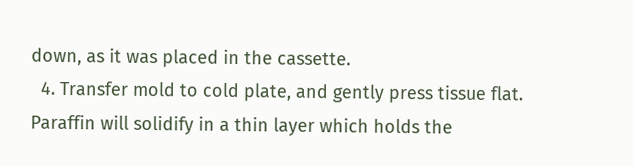down, as it was placed in the cassette.
  4. Transfer mold to cold plate, and gently press tissue flat.  Paraffin will solidify in a thin layer which holds the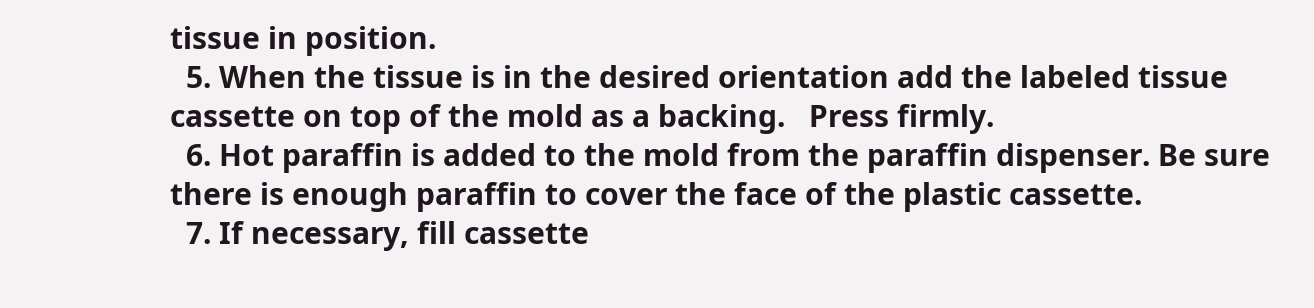tissue in position.
  5. When the tissue is in the desired orientation add the labeled tissue cassette on top of the mold as a backing.   Press firmly.
  6. Hot paraffin is added to the mold from the paraffin dispenser. Be sure there is enough paraffin to cover the face of the plastic cassette.
  7. If necessary, fill cassette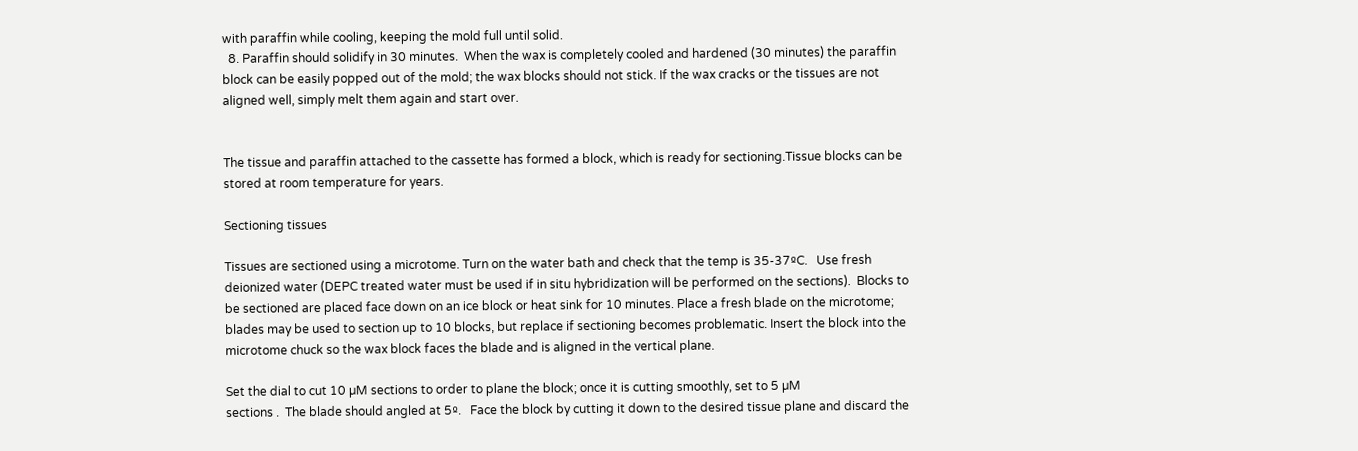with paraffin while cooling, keeping the mold full until solid.
  8. Paraffin should solidify in 30 minutes.  When the wax is completely cooled and hardened (30 minutes) the paraffin block can be easily popped out of the mold; the wax blocks should not stick. If the wax cracks or the tissues are not aligned well, simply melt them again and start over.


The tissue and paraffin attached to the cassette has formed a block, which is ready for sectioning.Tissue blocks can be stored at room temperature for years.

Sectioning tissues

Tissues are sectioned using a microtome. Turn on the water bath and check that the temp is 35-37ºC.   Use fresh deionized water (DEPC treated water must be used if in situ hybridization will be performed on the sections).  Blocks to be sectioned are placed face down on an ice block or heat sink for 10 minutes. Place a fresh blade on the microtome; blades may be used to section up to 10 blocks, but replace if sectioning becomes problematic. Insert the block into the microtome chuck so the wax block faces the blade and is aligned in the vertical plane.

Set the dial to cut 10 µM sections to order to plane the block; once it is cutting smoothly, set to 5 µM
sections .  The blade should angled at 5º.   Face the block by cutting it down to the desired tissue plane and discard the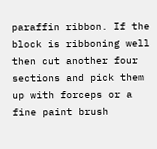paraffin ribbon. If the block is ribboning well then cut another four sections and pick them up with forceps or a fine paint brush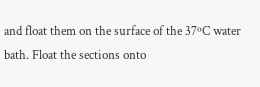and float them on the surface of the 37ºC water bath. Float the sections onto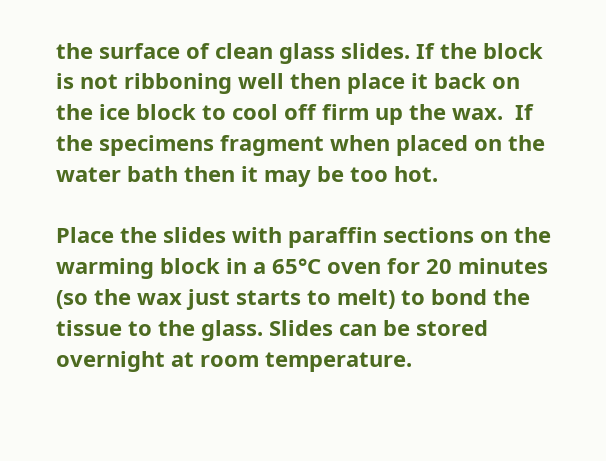the surface of clean glass slides. If the block is not ribboning well then place it back on the ice block to cool off firm up the wax.  If the specimens fragment when placed on the water bath then it may be too hot.

Place the slides with paraffin sections on the warming block in a 65°C oven for 20 minutes (so the wax just starts to melt) to bond the tissue to the glass. Slides can be stored overnight at room temperature.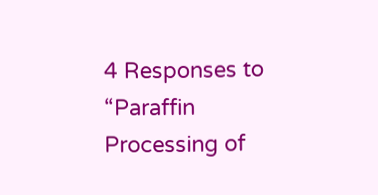4 Responses to “Paraffin Processing of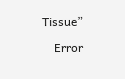Tissue”

    Error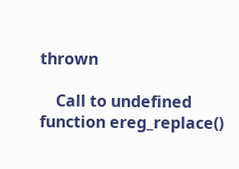thrown

    Call to undefined function ereg_replace()